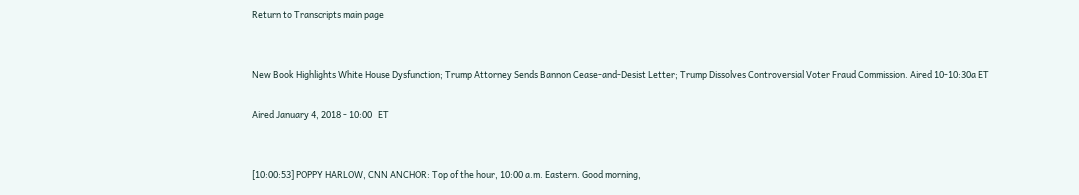Return to Transcripts main page


New Book Highlights White House Dysfunction; Trump Attorney Sends Bannon Cease-and-Desist Letter; Trump Dissolves Controversial Voter Fraud Commission. Aired 10-10:30a ET

Aired January 4, 2018 - 10:00   ET


[10:00:53] POPPY HARLOW, CNN ANCHOR: Top of the hour, 10:00 a.m. Eastern. Good morning,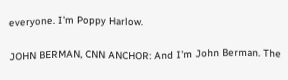everyone. I'm Poppy Harlow.

JOHN BERMAN, CNN ANCHOR: And I'm John Berman. The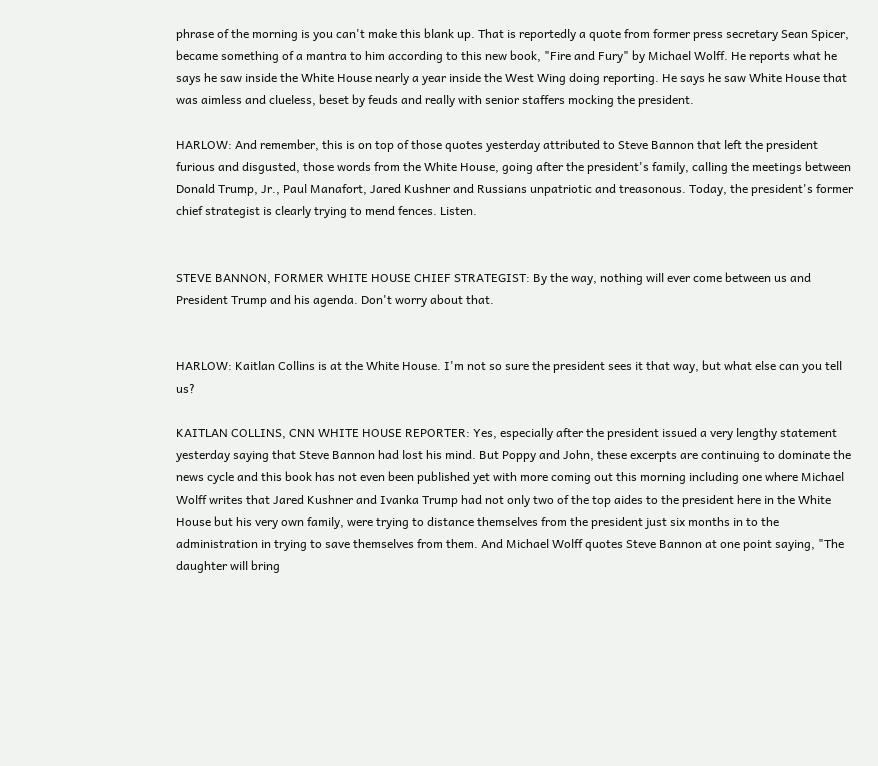phrase of the morning is you can't make this blank up. That is reportedly a quote from former press secretary Sean Spicer, became something of a mantra to him according to this new book, "Fire and Fury" by Michael Wolff. He reports what he says he saw inside the White House nearly a year inside the West Wing doing reporting. He says he saw White House that was aimless and clueless, beset by feuds and really with senior staffers mocking the president.

HARLOW: And remember, this is on top of those quotes yesterday attributed to Steve Bannon that left the president furious and disgusted, those words from the White House, going after the president's family, calling the meetings between Donald Trump, Jr., Paul Manafort, Jared Kushner and Russians unpatriotic and treasonous. Today, the president's former chief strategist is clearly trying to mend fences. Listen.


STEVE BANNON, FORMER WHITE HOUSE CHIEF STRATEGIST: By the way, nothing will ever come between us and President Trump and his agenda. Don't worry about that.


HARLOW: Kaitlan Collins is at the White House. I'm not so sure the president sees it that way, but what else can you tell us?

KAITLAN COLLINS, CNN WHITE HOUSE REPORTER: Yes, especially after the president issued a very lengthy statement yesterday saying that Steve Bannon had lost his mind. But Poppy and John, these excerpts are continuing to dominate the news cycle and this book has not even been published yet with more coming out this morning including one where Michael Wolff writes that Jared Kushner and Ivanka Trump had not only two of the top aides to the president here in the White House but his very own family, were trying to distance themselves from the president just six months in to the administration in trying to save themselves from them. And Michael Wolff quotes Steve Bannon at one point saying, "The daughter will bring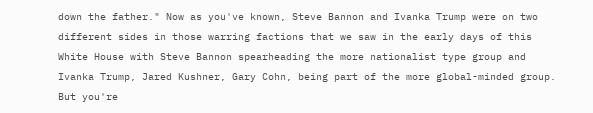down the father." Now as you've known, Steve Bannon and Ivanka Trump were on two different sides in those warring factions that we saw in the early days of this White House with Steve Bannon spearheading the more nationalist type group and Ivanka Trump, Jared Kushner, Gary Cohn, being part of the more global-minded group. But you're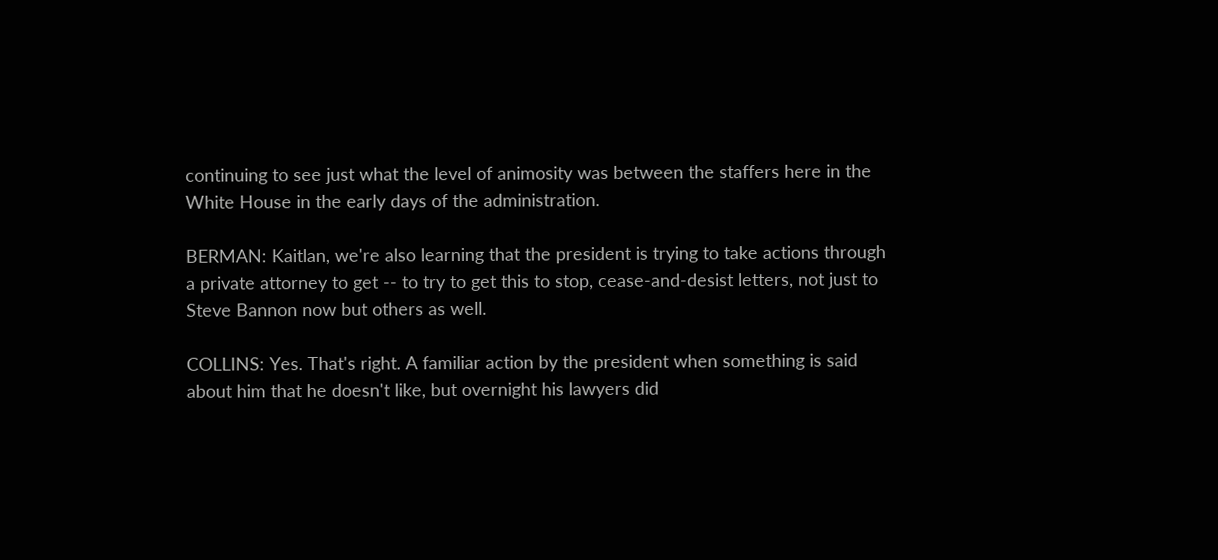continuing to see just what the level of animosity was between the staffers here in the White House in the early days of the administration.

BERMAN: Kaitlan, we're also learning that the president is trying to take actions through a private attorney to get -- to try to get this to stop, cease-and-desist letters, not just to Steve Bannon now but others as well.

COLLINS: Yes. That's right. A familiar action by the president when something is said about him that he doesn't like, but overnight his lawyers did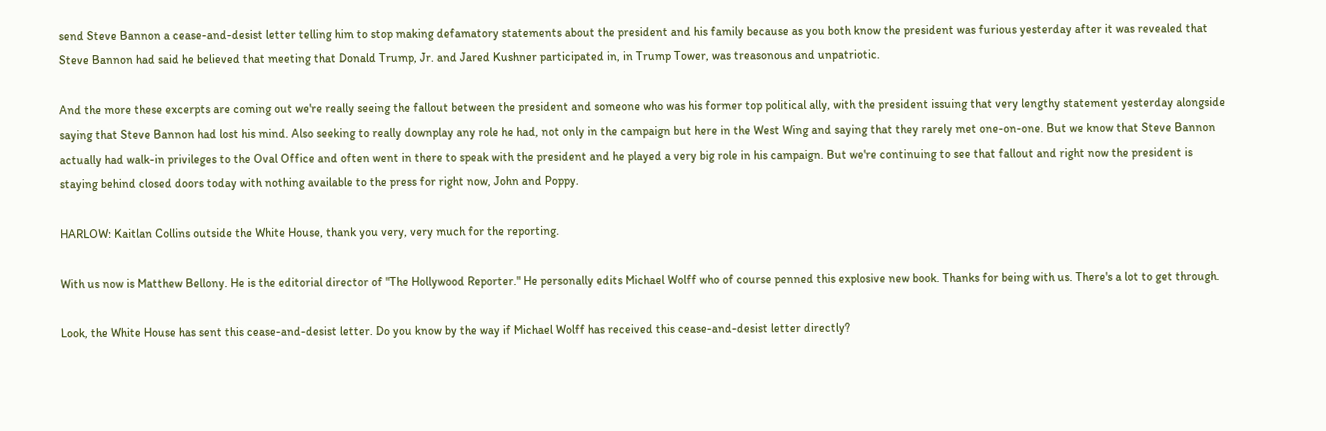send Steve Bannon a cease-and-desist letter telling him to stop making defamatory statements about the president and his family because as you both know the president was furious yesterday after it was revealed that Steve Bannon had said he believed that meeting that Donald Trump, Jr. and Jared Kushner participated in, in Trump Tower, was treasonous and unpatriotic.

And the more these excerpts are coming out we're really seeing the fallout between the president and someone who was his former top political ally, with the president issuing that very lengthy statement yesterday alongside saying that Steve Bannon had lost his mind. Also seeking to really downplay any role he had, not only in the campaign but here in the West Wing and saying that they rarely met one-on-one. But we know that Steve Bannon actually had walk-in privileges to the Oval Office and often went in there to speak with the president and he played a very big role in his campaign. But we're continuing to see that fallout and right now the president is staying behind closed doors today with nothing available to the press for right now, John and Poppy.

HARLOW: Kaitlan Collins outside the White House, thank you very, very much for the reporting.

With us now is Matthew Bellony. He is the editorial director of "The Hollywood Reporter." He personally edits Michael Wolff who of course penned this explosive new book. Thanks for being with us. There's a lot to get through.

Look, the White House has sent this cease-and-desist letter. Do you know by the way if Michael Wolff has received this cease-and-desist letter directly?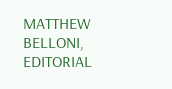MATTHEW BELLONI, EDITORIAL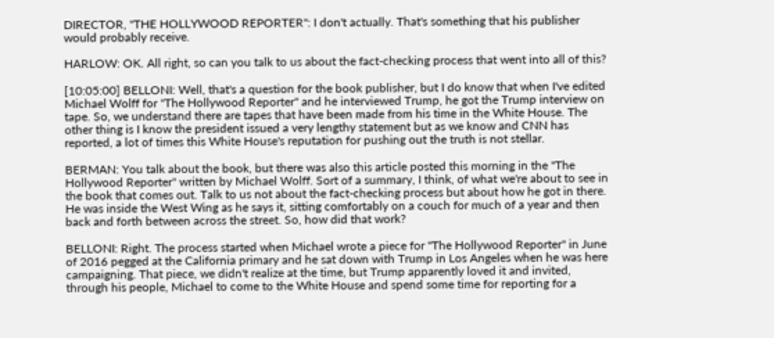DIRECTOR, "THE HOLLYWOOD REPORTER": I don't actually. That's something that his publisher would probably receive.

HARLOW: OK. All right, so can you talk to us about the fact-checking process that went into all of this?

[10:05:00] BELLONI: Well, that's a question for the book publisher, but I do know that when I've edited Michael Wolff for "The Hollywood Reporter" and he interviewed Trump, he got the Trump interview on tape. So, we understand there are tapes that have been made from his time in the White House. The other thing is I know the president issued a very lengthy statement but as we know and CNN has reported, a lot of times this White House's reputation for pushing out the truth is not stellar.

BERMAN: You talk about the book, but there was also this article posted this morning in the "The Hollywood Reporter" written by Michael Wolff. Sort of a summary, I think, of what we're about to see in the book that comes out. Talk to us not about the fact-checking process but about how he got in there. He was inside the West Wing as he says it, sitting comfortably on a couch for much of a year and then back and forth between across the street. So, how did that work?

BELLONI: Right. The process started when Michael wrote a piece for "The Hollywood Reporter" in June of 2016 pegged at the California primary and he sat down with Trump in Los Angeles when he was here campaigning. That piece, we didn't realize at the time, but Trump apparently loved it and invited, through his people, Michael to come to the White House and spend some time for reporting for a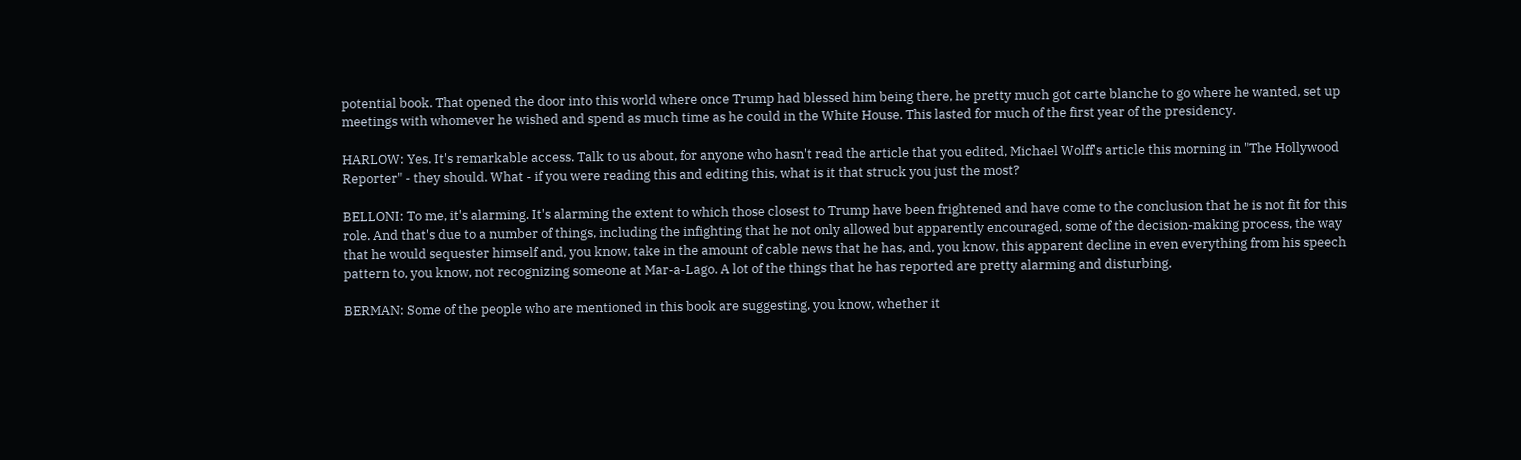potential book. That opened the door into this world where once Trump had blessed him being there, he pretty much got carte blanche to go where he wanted, set up meetings with whomever he wished and spend as much time as he could in the White House. This lasted for much of the first year of the presidency.

HARLOW: Yes. It's remarkable access. Talk to us about, for anyone who hasn't read the article that you edited, Michael Wolff's article this morning in "The Hollywood Reporter" - they should. What - if you were reading this and editing this, what is it that struck you just the most?

BELLONI: To me, it's alarming. It's alarming the extent to which those closest to Trump have been frightened and have come to the conclusion that he is not fit for this role. And that's due to a number of things, including the infighting that he not only allowed but apparently encouraged, some of the decision-making process, the way that he would sequester himself and, you know, take in the amount of cable news that he has, and, you know, this apparent decline in even everything from his speech pattern to, you know, not recognizing someone at Mar-a-Lago. A lot of the things that he has reported are pretty alarming and disturbing.

BERMAN: Some of the people who are mentioned in this book are suggesting, you know, whether it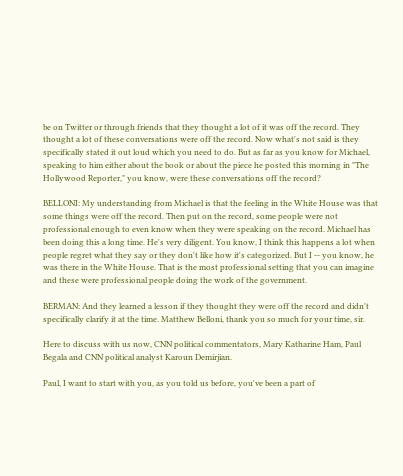be on Twitter or through friends that they thought a lot of it was off the record. They thought a lot of these conversations were off the record. Now what's not said is they specifically stated it out loud which you need to do. But as far as you know for Michael, speaking to him either about the book or about the piece he posted this morning in "The Hollywood Reporter," you know, were these conversations off the record?

BELLONI: My understanding from Michael is that the feeling in the White House was that some things were off the record. Then put on the record, some people were not professional enough to even know when they were speaking on the record. Michael has been doing this a long time. He's very diligent. You know, I think this happens a lot when people regret what they say or they don't like how it's categorized. But I -- you know, he was there in the White House. That is the most professional setting that you can imagine and these were professional people doing the work of the government.

BERMAN: And they learned a lesson if they thought they were off the record and didn't specifically clarify it at the time. Matthew Belloni, thank you so much for your time, sir.

Here to discuss with us now, CNN political commentators, Mary Katharine Ham, Paul Begala and CNN political analyst Karoun Demirjian.

Paul, I want to start with you, as you told us before, you've been a part of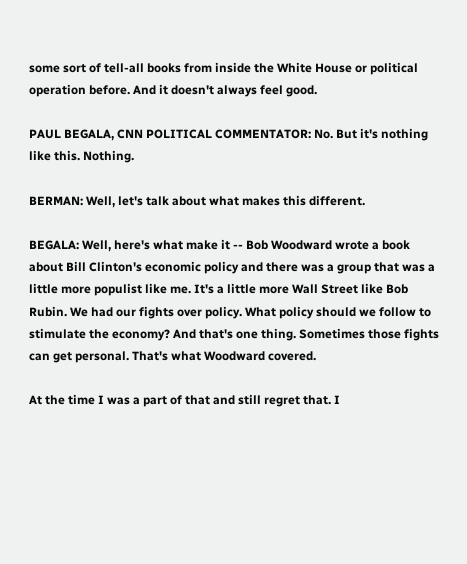some sort of tell-all books from inside the White House or political operation before. And it doesn't always feel good.

PAUL BEGALA, CNN POLITICAL COMMENTATOR: No. But it's nothing like this. Nothing.

BERMAN: Well, let's talk about what makes this different.

BEGALA: Well, here's what make it -- Bob Woodward wrote a book about Bill Clinton's economic policy and there was a group that was a little more populist like me. It's a little more Wall Street like Bob Rubin. We had our fights over policy. What policy should we follow to stimulate the economy? And that's one thing. Sometimes those fights can get personal. That's what Woodward covered.

At the time I was a part of that and still regret that. I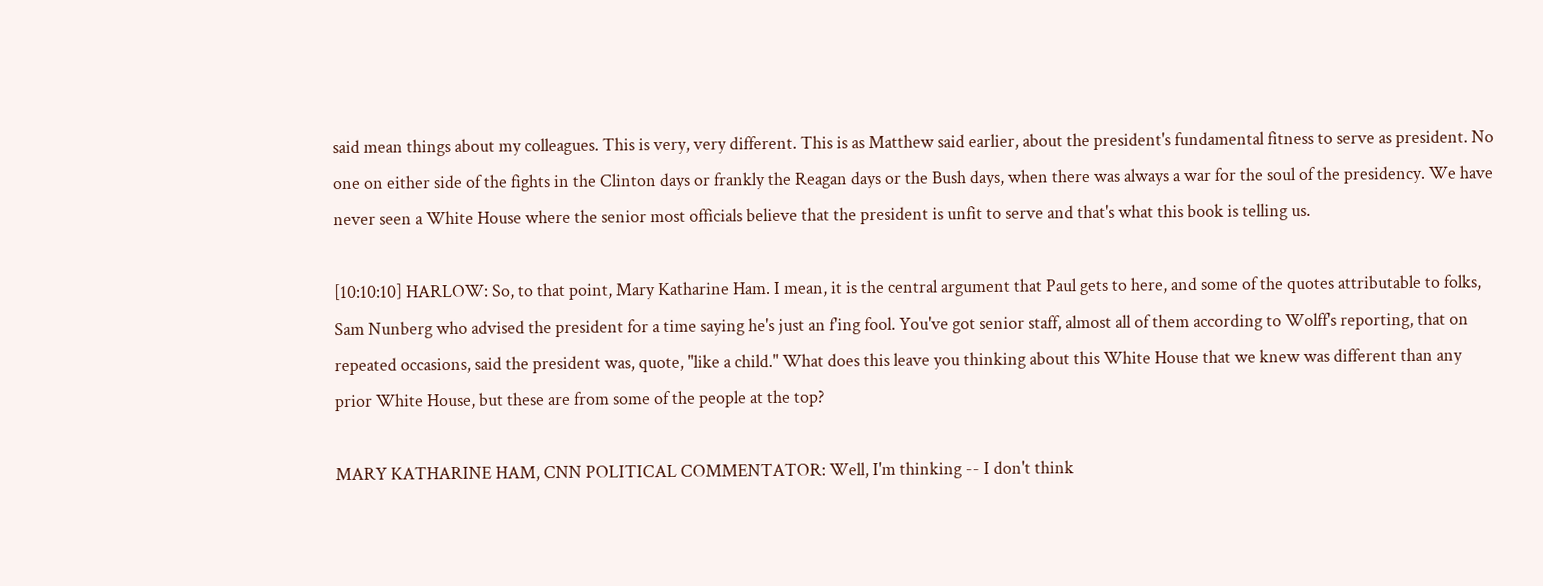said mean things about my colleagues. This is very, very different. This is as Matthew said earlier, about the president's fundamental fitness to serve as president. No one on either side of the fights in the Clinton days or frankly the Reagan days or the Bush days, when there was always a war for the soul of the presidency. We have never seen a White House where the senior most officials believe that the president is unfit to serve and that's what this book is telling us.

[10:10:10] HARLOW: So, to that point, Mary Katharine Ham. I mean, it is the central argument that Paul gets to here, and some of the quotes attributable to folks, Sam Nunberg who advised the president for a time saying he's just an f'ing fool. You've got senior staff, almost all of them according to Wolff's reporting, that on repeated occasions, said the president was, quote, "like a child." What does this leave you thinking about this White House that we knew was different than any prior White House, but these are from some of the people at the top?

MARY KATHARINE HAM, CNN POLITICAL COMMENTATOR: Well, I'm thinking -- I don't think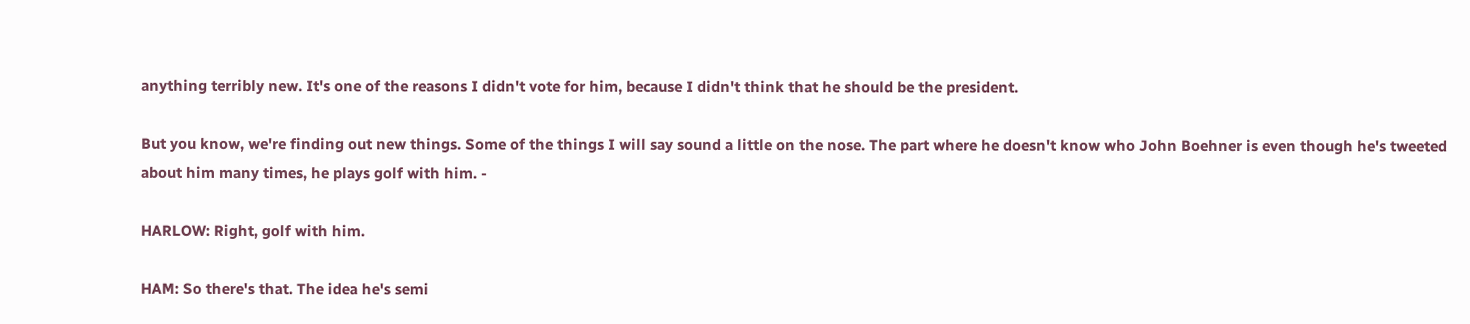anything terribly new. It's one of the reasons I didn't vote for him, because I didn't think that he should be the president.

But you know, we're finding out new things. Some of the things I will say sound a little on the nose. The part where he doesn't know who John Boehner is even though he's tweeted about him many times, he plays golf with him. -

HARLOW: Right, golf with him.

HAM: So there's that. The idea he's semi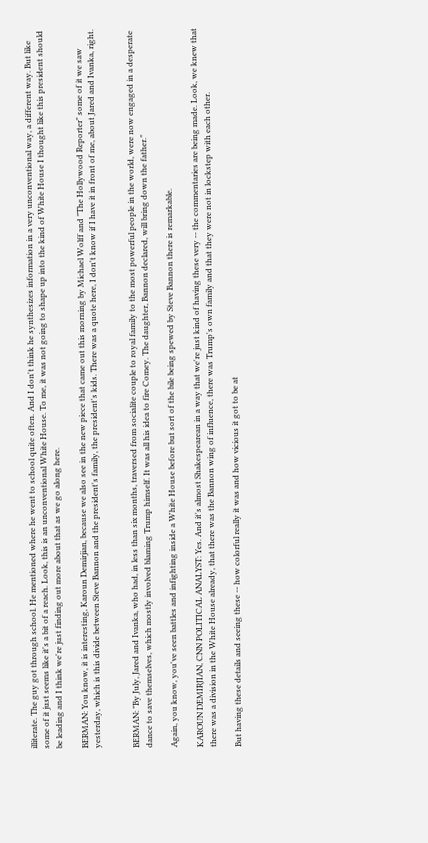illiterate. The guy got through school. He mentioned where he went to school quite often. And I don't think he synthesizes information in a very unconventional way, a different way. But like some of it just seems like it's a bit of a reach. Look, this is an unconventional White House. To me, it was not going to shape up into the kind of White House I thought like this president should be leading and I think we're just finding out more about that as we go along here.

BERMAN: You know, it is interesting, Karoun Demirjian, because we also see in the new piece that came out this morning by Michael Wolff and "The Hollywood Reporter" some of it we saw yesterday, which is this divide between Steve Bannon and the president's family, the president's kids. There was a quote here, I don't know if I have it in front of me, about Jared and Ivanka, right.


BERMAN: "By July, Jared and Ivanka, who had, in less than six months, traversed from socialite couple to royal family to the most powerful people in the world, were now engaged in a desperate dance to save themselves, which mostly involved blaming Trump himself. It was all his idea to fire Comey. The daughter, Bannon declared, will bring down the father."

Again, you know, you've seen battles and infighting inside a White House before but sort of the bile being spewed by Steve Bannon there is remarkable.

KAROUN DEMIRJIAN, CNN POLITICAL ANALYST: Yes. And it's almost Shakespearean in a way that we're just kind of having these very -- the commentaries are being made. Look, we knew that there was a division in the White House already, that there was the Bannon wing of influence, there was Trump's own family and that they were not in lockstep with each other.

But having these details and seeing these -- how colorful really it was and how vicious it got to be at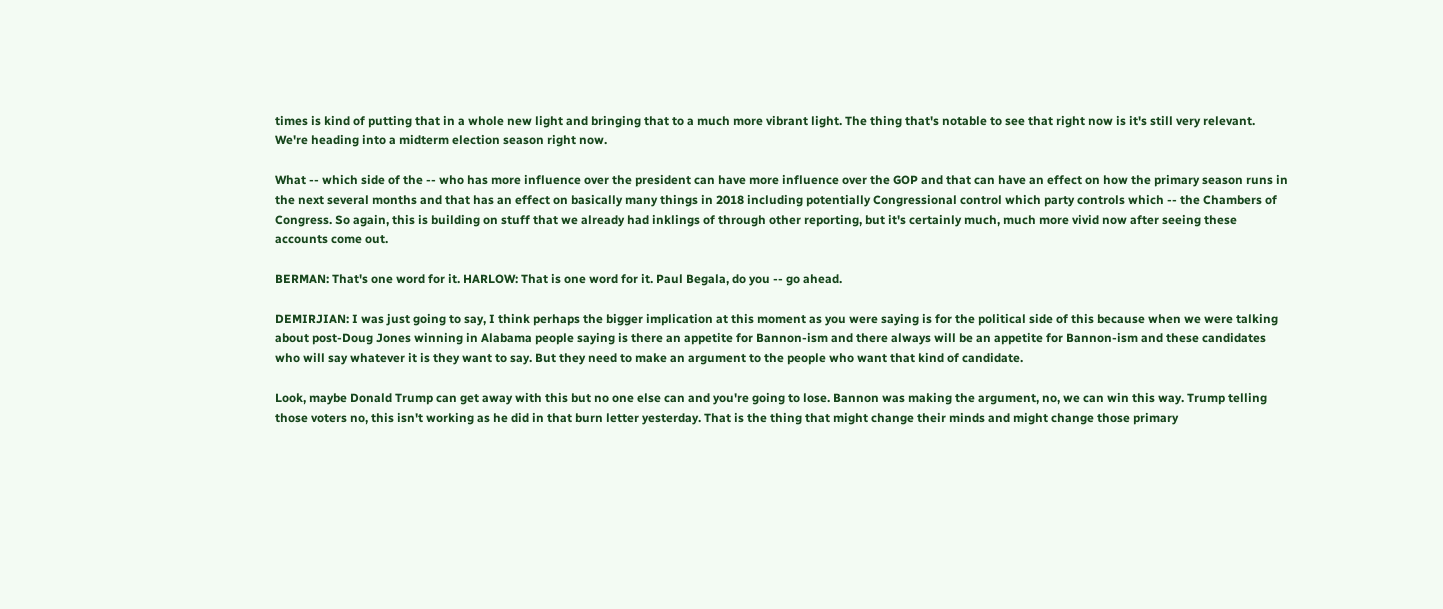times is kind of putting that in a whole new light and bringing that to a much more vibrant light. The thing that's notable to see that right now is it's still very relevant. We're heading into a midterm election season right now.

What -- which side of the -- who has more influence over the president can have more influence over the GOP and that can have an effect on how the primary season runs in the next several months and that has an effect on basically many things in 2018 including potentially Congressional control which party controls which -- the Chambers of Congress. So again, this is building on stuff that we already had inklings of through other reporting, but it's certainly much, much more vivid now after seeing these accounts come out.

BERMAN: That's one word for it. HARLOW: That is one word for it. Paul Begala, do you -- go ahead.

DEMIRJIAN: I was just going to say, I think perhaps the bigger implication at this moment as you were saying is for the political side of this because when we were talking about post-Doug Jones winning in Alabama people saying is there an appetite for Bannon-ism and there always will be an appetite for Bannon-ism and these candidates who will say whatever it is they want to say. But they need to make an argument to the people who want that kind of candidate.

Look, maybe Donald Trump can get away with this but no one else can and you're going to lose. Bannon was making the argument, no, we can win this way. Trump telling those voters no, this isn't working as he did in that burn letter yesterday. That is the thing that might change their minds and might change those primary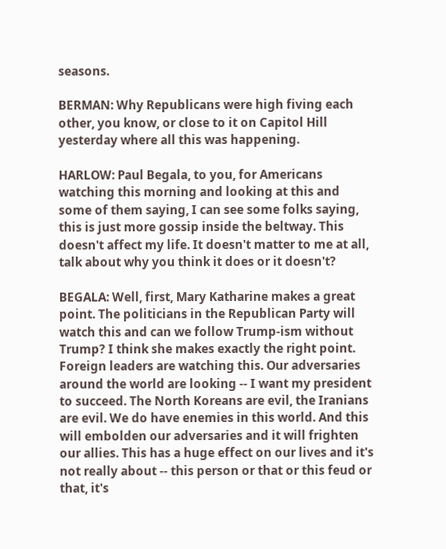seasons.

BERMAN: Why Republicans were high fiving each other, you know, or close to it on Capitol Hill yesterday where all this was happening.

HARLOW: Paul Begala, to you, for Americans watching this morning and looking at this and some of them saying, I can see some folks saying, this is just more gossip inside the beltway. This doesn't affect my life. It doesn't matter to me at all, talk about why you think it does or it doesn't?

BEGALA: Well, first, Mary Katharine makes a great point. The politicians in the Republican Party will watch this and can we follow Trump-ism without Trump? I think she makes exactly the right point. Foreign leaders are watching this. Our adversaries around the world are looking -- I want my president to succeed. The North Koreans are evil, the Iranians are evil. We do have enemies in this world. And this will embolden our adversaries and it will frighten our allies. This has a huge effect on our lives and it's not really about -- this person or that or this feud or that, it's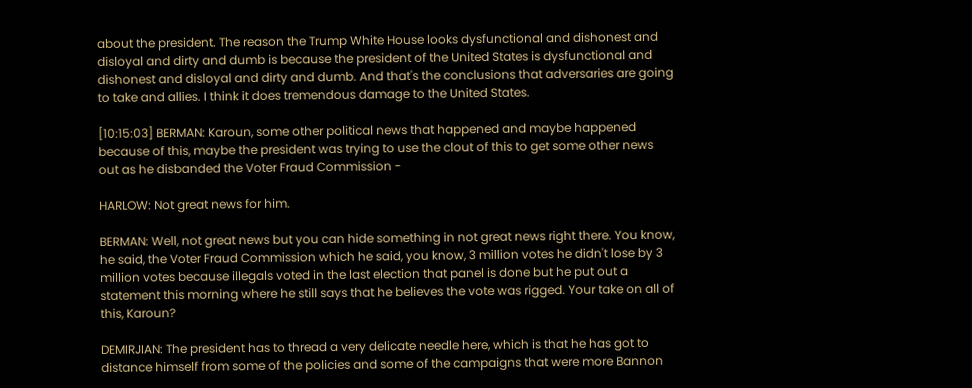about the president. The reason the Trump White House looks dysfunctional and dishonest and disloyal and dirty and dumb is because the president of the United States is dysfunctional and dishonest and disloyal and dirty and dumb. And that's the conclusions that adversaries are going to take and allies. I think it does tremendous damage to the United States.

[10:15:03] BERMAN: Karoun, some other political news that happened and maybe happened because of this, maybe the president was trying to use the clout of this to get some other news out as he disbanded the Voter Fraud Commission -

HARLOW: Not great news for him.

BERMAN: Well, not great news but you can hide something in not great news right there. You know, he said, the Voter Fraud Commission which he said, you know, 3 million votes he didn't lose by 3 million votes because illegals voted in the last election that panel is done but he put out a statement this morning where he still says that he believes the vote was rigged. Your take on all of this, Karoun?

DEMIRJIAN: The president has to thread a very delicate needle here, which is that he has got to distance himself from some of the policies and some of the campaigns that were more Bannon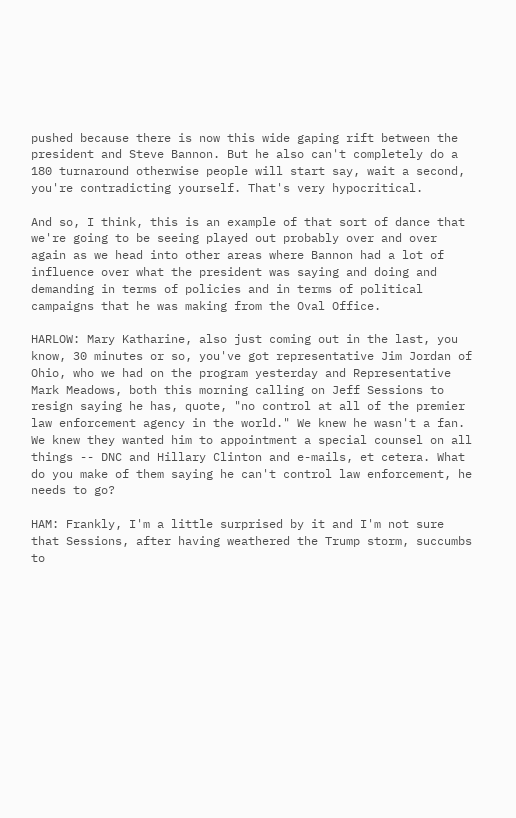pushed because there is now this wide gaping rift between the president and Steve Bannon. But he also can't completely do a 180 turnaround otherwise people will start say, wait a second, you're contradicting yourself. That's very hypocritical.

And so, I think, this is an example of that sort of dance that we're going to be seeing played out probably over and over again as we head into other areas where Bannon had a lot of influence over what the president was saying and doing and demanding in terms of policies and in terms of political campaigns that he was making from the Oval Office.

HARLOW: Mary Katharine, also just coming out in the last, you know, 30 minutes or so, you've got representative Jim Jordan of Ohio, who we had on the program yesterday and Representative Mark Meadows, both this morning calling on Jeff Sessions to resign saying he has, quote, "no control at all of the premier law enforcement agency in the world." We knew he wasn't a fan. We knew they wanted him to appointment a special counsel on all things -- DNC and Hillary Clinton and e-mails, et cetera. What do you make of them saying he can't control law enforcement, he needs to go?

HAM: Frankly, I'm a little surprised by it and I'm not sure that Sessions, after having weathered the Trump storm, succumbs to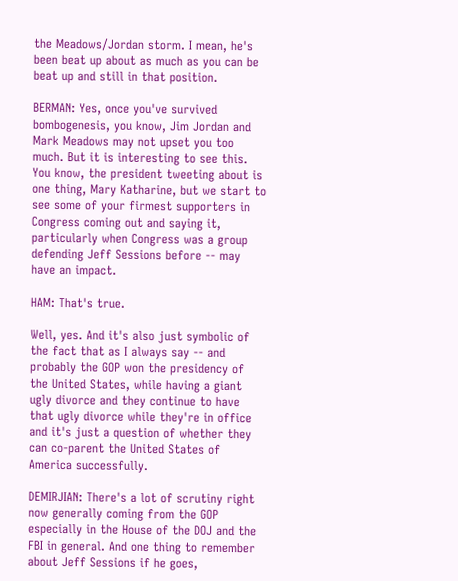the Meadows/Jordan storm. I mean, he's been beat up about as much as you can be beat up and still in that position.

BERMAN: Yes, once you've survived bombogenesis, you know, Jim Jordan and Mark Meadows may not upset you too much. But it is interesting to see this. You know, the president tweeting about is one thing, Mary Katharine, but we start to see some of your firmest supporters in Congress coming out and saying it, particularly when Congress was a group defending Jeff Sessions before -- may have an impact.

HAM: That's true.

Well, yes. And it's also just symbolic of the fact that as I always say -- and probably the GOP won the presidency of the United States, while having a giant ugly divorce and they continue to have that ugly divorce while they're in office and it's just a question of whether they can co-parent the United States of America successfully.

DEMIRJIAN: There's a lot of scrutiny right now generally coming from the GOP especially in the House of the DOJ and the FBI in general. And one thing to remember about Jeff Sessions if he goes,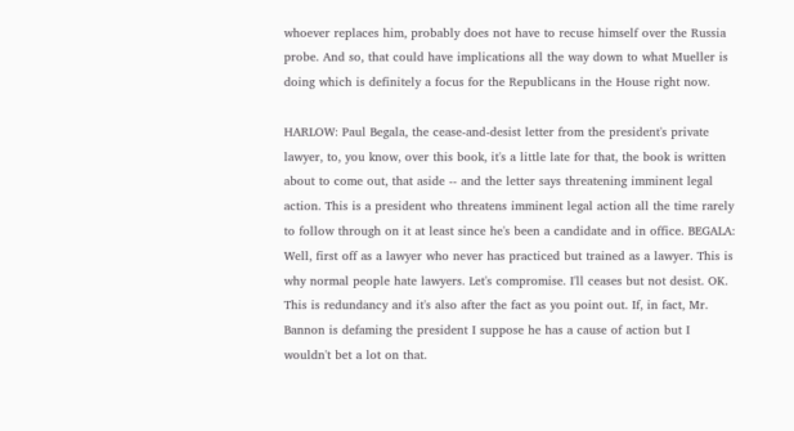whoever replaces him, probably does not have to recuse himself over the Russia probe. And so, that could have implications all the way down to what Mueller is doing which is definitely a focus for the Republicans in the House right now.

HARLOW: Paul Begala, the cease-and-desist letter from the president's private lawyer, to, you know, over this book, it's a little late for that, the book is written about to come out, that aside -- and the letter says threatening imminent legal action. This is a president who threatens imminent legal action all the time rarely to follow through on it at least since he's been a candidate and in office. BEGALA: Well, first off as a lawyer who never has practiced but trained as a lawyer. This is why normal people hate lawyers. Let's compromise. I'll ceases but not desist. OK. This is redundancy and it's also after the fact as you point out. If, in fact, Mr. Bannon is defaming the president I suppose he has a cause of action but I wouldn't bet a lot on that.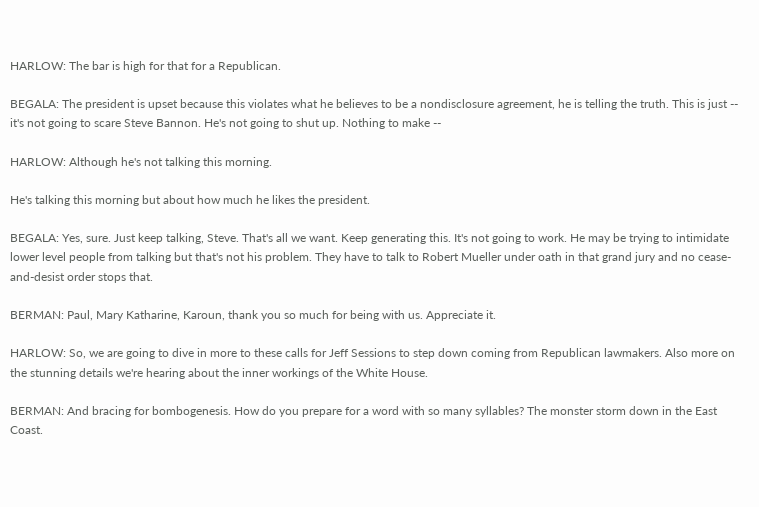HARLOW: The bar is high for that for a Republican.

BEGALA: The president is upset because this violates what he believes to be a nondisclosure agreement, he is telling the truth. This is just -- it's not going to scare Steve Bannon. He's not going to shut up. Nothing to make --

HARLOW: Although he's not talking this morning.

He's talking this morning but about how much he likes the president.

BEGALA: Yes, sure. Just keep talking, Steve. That's all we want. Keep generating this. It's not going to work. He may be trying to intimidate lower level people from talking but that's not his problem. They have to talk to Robert Mueller under oath in that grand jury and no cease-and-desist order stops that.

BERMAN: Paul, Mary Katharine, Karoun, thank you so much for being with us. Appreciate it.

HARLOW: So, we are going to dive in more to these calls for Jeff Sessions to step down coming from Republican lawmakers. Also more on the stunning details we're hearing about the inner workings of the White House.

BERMAN: And bracing for bombogenesis. How do you prepare for a word with so many syllables? The monster storm down in the East Coast.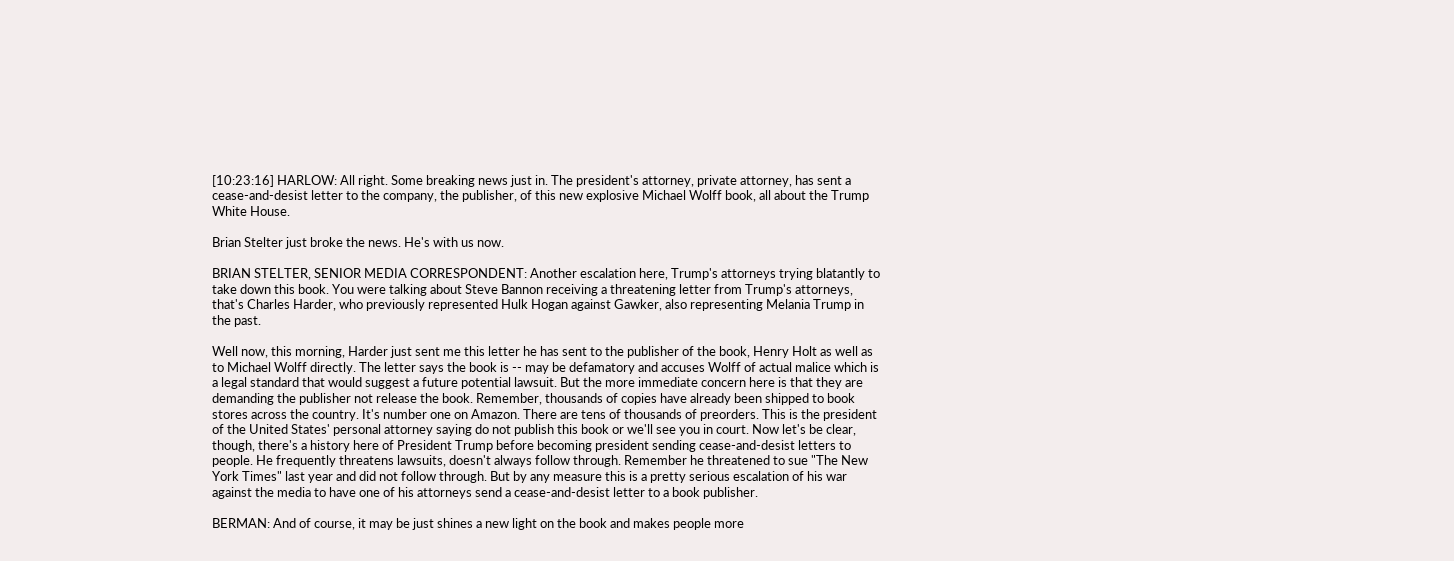[10:23:16] HARLOW: All right. Some breaking news just in. The president's attorney, private attorney, has sent a cease-and-desist letter to the company, the publisher, of this new explosive Michael Wolff book, all about the Trump White House.

Brian Stelter just broke the news. He's with us now.

BRIAN STELTER, SENIOR MEDIA CORRESPONDENT: Another escalation here, Trump's attorneys trying blatantly to take down this book. You were talking about Steve Bannon receiving a threatening letter from Trump's attorneys, that's Charles Harder, who previously represented Hulk Hogan against Gawker, also representing Melania Trump in the past.

Well now, this morning, Harder just sent me this letter he has sent to the publisher of the book, Henry Holt as well as to Michael Wolff directly. The letter says the book is -- may be defamatory and accuses Wolff of actual malice which is a legal standard that would suggest a future potential lawsuit. But the more immediate concern here is that they are demanding the publisher not release the book. Remember, thousands of copies have already been shipped to book stores across the country. It's number one on Amazon. There are tens of thousands of preorders. This is the president of the United States' personal attorney saying do not publish this book or we'll see you in court. Now let's be clear, though, there's a history here of President Trump before becoming president sending cease-and-desist letters to people. He frequently threatens lawsuits, doesn't always follow through. Remember he threatened to sue "The New York Times" last year and did not follow through. But by any measure this is a pretty serious escalation of his war against the media to have one of his attorneys send a cease-and-desist letter to a book publisher.

BERMAN: And of course, it may be just shines a new light on the book and makes people more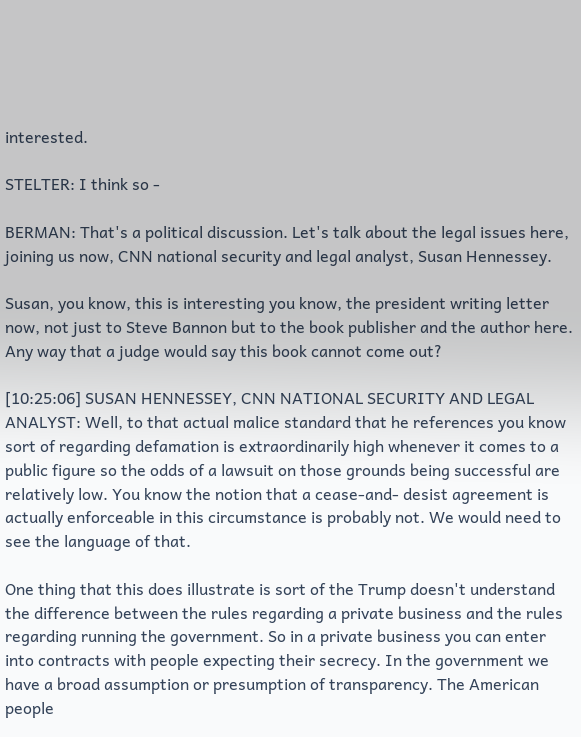interested.

STELTER: I think so -

BERMAN: That's a political discussion. Let's talk about the legal issues here, joining us now, CNN national security and legal analyst, Susan Hennessey.

Susan, you know, this is interesting you know, the president writing letter now, not just to Steve Bannon but to the book publisher and the author here. Any way that a judge would say this book cannot come out?

[10:25:06] SUSAN HENNESSEY, CNN NATIONAL SECURITY AND LEGAL ANALYST: Well, to that actual malice standard that he references you know sort of regarding defamation is extraordinarily high whenever it comes to a public figure so the odds of a lawsuit on those grounds being successful are relatively low. You know the notion that a cease-and- desist agreement is actually enforceable in this circumstance is probably not. We would need to see the language of that.

One thing that this does illustrate is sort of the Trump doesn't understand the difference between the rules regarding a private business and the rules regarding running the government. So in a private business you can enter into contracts with people expecting their secrecy. In the government we have a broad assumption or presumption of transparency. The American people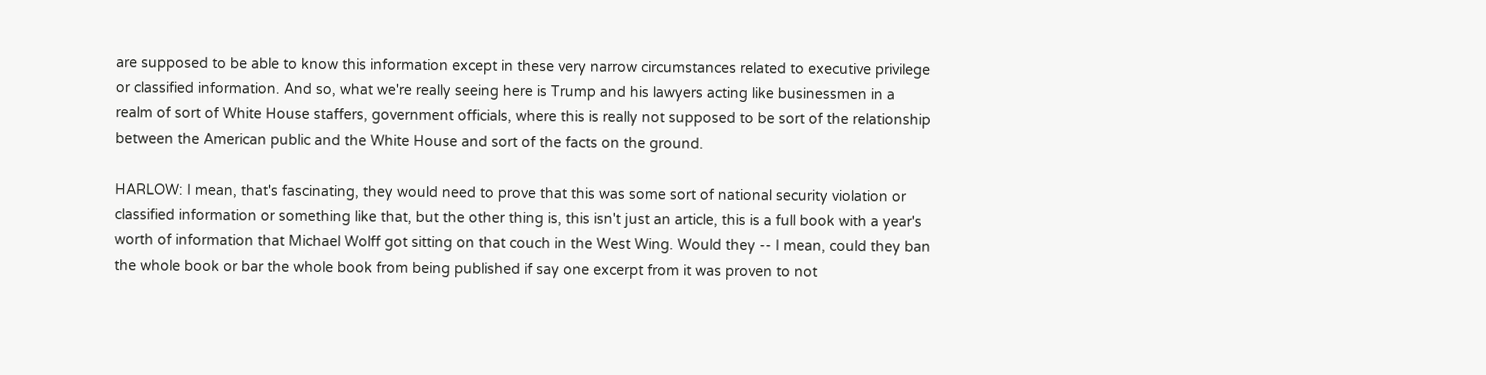are supposed to be able to know this information except in these very narrow circumstances related to executive privilege or classified information. And so, what we're really seeing here is Trump and his lawyers acting like businessmen in a realm of sort of White House staffers, government officials, where this is really not supposed to be sort of the relationship between the American public and the White House and sort of the facts on the ground.

HARLOW: I mean, that's fascinating, they would need to prove that this was some sort of national security violation or classified information or something like that, but the other thing is, this isn't just an article, this is a full book with a year's worth of information that Michael Wolff got sitting on that couch in the West Wing. Would they -- I mean, could they ban the whole book or bar the whole book from being published if say one excerpt from it was proven to not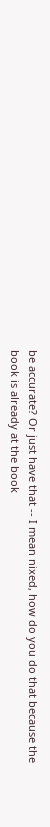be accurate? Or just have that -- I mean nixed, how do you do that because the book is already at the book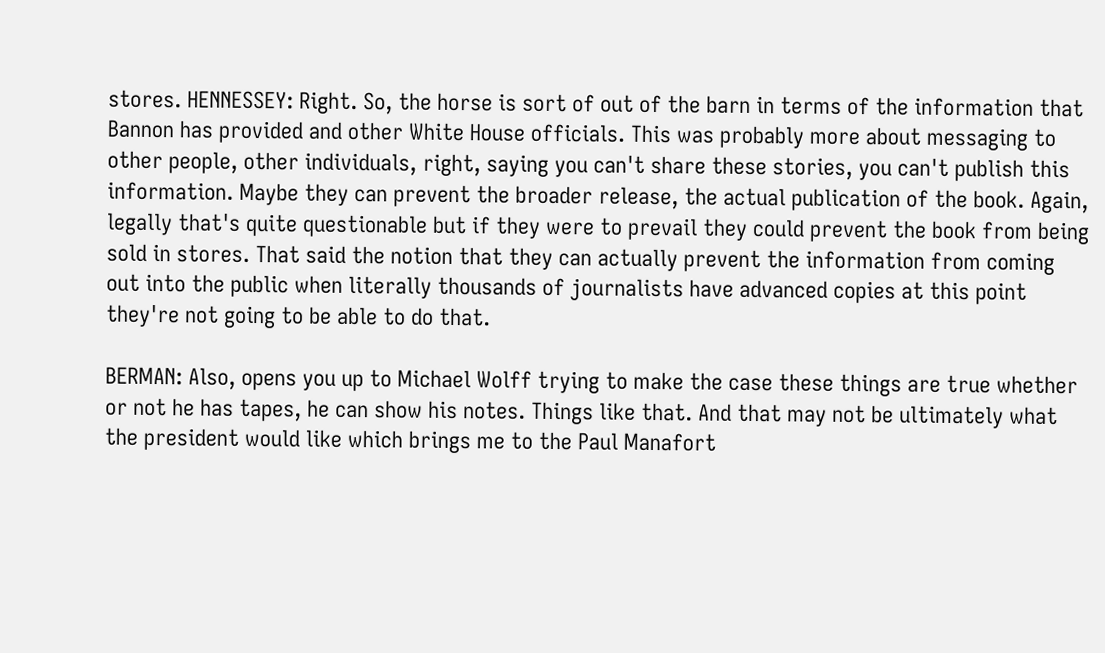stores. HENNESSEY: Right. So, the horse is sort of out of the barn in terms of the information that Bannon has provided and other White House officials. This was probably more about messaging to other people, other individuals, right, saying you can't share these stories, you can't publish this information. Maybe they can prevent the broader release, the actual publication of the book. Again, legally that's quite questionable but if they were to prevail they could prevent the book from being sold in stores. That said the notion that they can actually prevent the information from coming out into the public when literally thousands of journalists have advanced copies at this point they're not going to be able to do that.

BERMAN: Also, opens you up to Michael Wolff trying to make the case these things are true whether or not he has tapes, he can show his notes. Things like that. And that may not be ultimately what the president would like which brings me to the Paul Manafort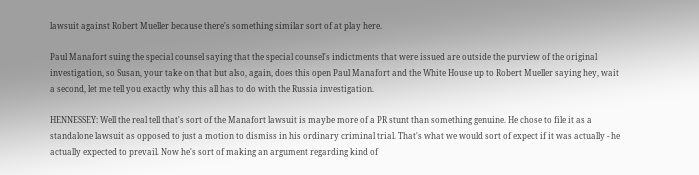lawsuit against Robert Mueller because there's something similar sort of at play here.

Paul Manafort suing the special counsel saying that the special counsel's indictments that were issued are outside the purview of the original investigation, so Susan, your take on that but also, again, does this open Paul Manafort and the White House up to Robert Mueller saying hey, wait a second, let me tell you exactly why this all has to do with the Russia investigation.

HENNESSEY: Well the real tell that's sort of the Manafort lawsuit is maybe more of a PR stunt than something genuine. He chose to file it as a standalone lawsuit as opposed to just a motion to dismiss in his ordinary criminal trial. That's what we would sort of expect if it was actually - he actually expected to prevail. Now he's sort of making an argument regarding kind of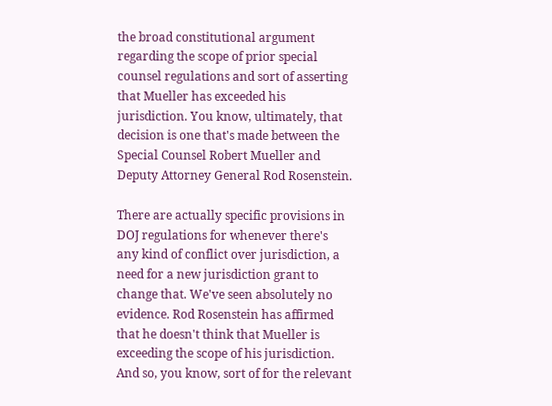the broad constitutional argument regarding the scope of prior special counsel regulations and sort of asserting that Mueller has exceeded his jurisdiction. You know, ultimately, that decision is one that's made between the Special Counsel Robert Mueller and Deputy Attorney General Rod Rosenstein.

There are actually specific provisions in DOJ regulations for whenever there's any kind of conflict over jurisdiction, a need for a new jurisdiction grant to change that. We've seen absolutely no evidence. Rod Rosenstein has affirmed that he doesn't think that Mueller is exceeding the scope of his jurisdiction. And so, you know, sort of for the relevant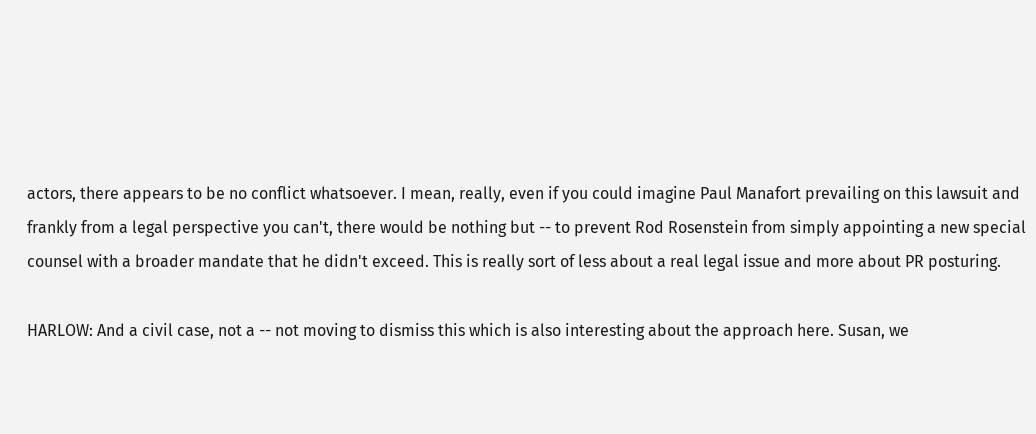actors, there appears to be no conflict whatsoever. I mean, really, even if you could imagine Paul Manafort prevailing on this lawsuit and frankly from a legal perspective you can't, there would be nothing but -- to prevent Rod Rosenstein from simply appointing a new special counsel with a broader mandate that he didn't exceed. This is really sort of less about a real legal issue and more about PR posturing.

HARLOW: And a civil case, not a -- not moving to dismiss this which is also interesting about the approach here. Susan, we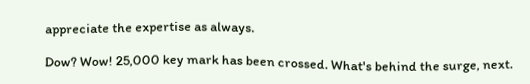appreciate the expertise as always.

Dow? Wow! 25,000 key mark has been crossed. What's behind the surge, next.